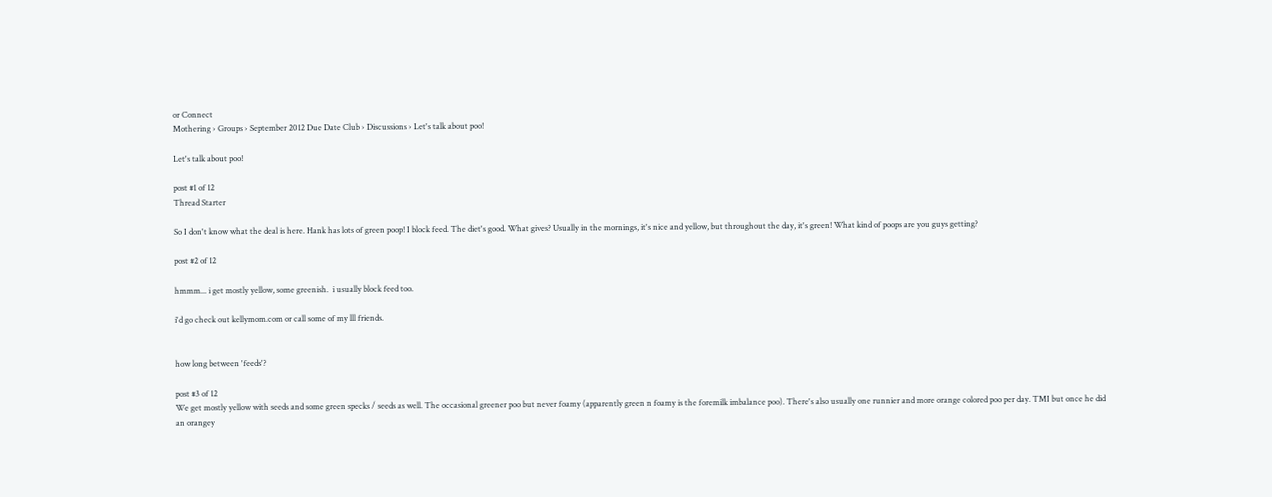or Connect
Mothering › Groups › September 2012 Due Date Club › Discussions › Let's talk about poo!

Let's talk about poo!

post #1 of 12
Thread Starter

So I don't know what the deal is here. Hank has lots of green poop! I block feed. The diet's good. What gives? Usually in the mornings, it's nice and yellow, but throughout the day, it's green! What kind of poops are you guys getting?

post #2 of 12

hmmm... i get mostly yellow, some greenish.  i usually block feed too.

i'd go check out kellymom.com or call some of my lll friends.


how long between 'feeds'?

post #3 of 12
We get mostly yellow with seeds and some green specks / seeds as well. The occasional greener poo but never foamy (apparently green n foamy is the foremilk imbalance poo). There's also usually one runnier and more orange colored poo per day. TMI but once he did an orangey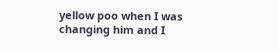yellow poo when I was changing him and I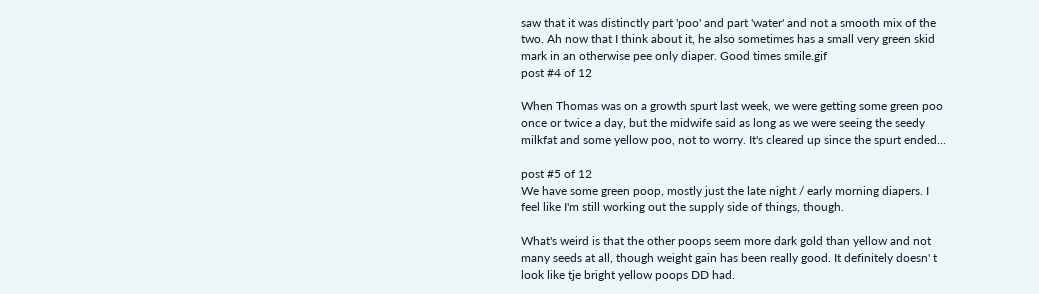saw that it was distinctly part 'poo' and part 'water' and not a smooth mix of the two. Ah now that I think about it, he also sometimes has a small very green skid mark in an otherwise pee only diaper. Good times smile.gif
post #4 of 12

When Thomas was on a growth spurt last week, we were getting some green poo once or twice a day, but the midwife said as long as we were seeing the seedy milkfat and some yellow poo, not to worry. It's cleared up since the spurt ended...

post #5 of 12
We have some green poop, mostly just the late night / early morning diapers. I feel like I'm still working out the supply side of things, though.

What's weird is that the other poops seem more dark gold than yellow and not many seeds at all, though weight gain has been really good. It definitely doesn' t look like tje bright yellow poops DD had.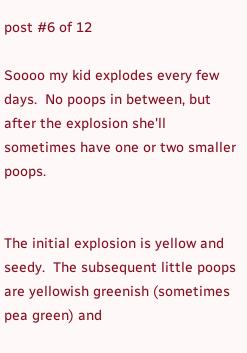post #6 of 12

Soooo my kid explodes every few days.  No poops in between, but after the explosion she'll sometimes have one or two smaller poops.


The initial explosion is yellow and seedy.  The subsequent little poops are yellowish greenish (sometimes pea green) and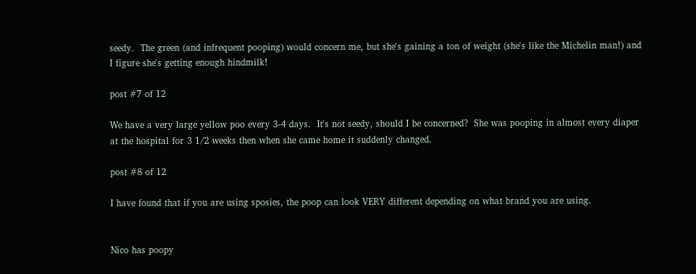seedy.  The green (and infrequent pooping) would concern me, but she's gaining a ton of weight (she's like the Michelin man!) and I figure she's getting enough hindmilk!

post #7 of 12

We have a very large yellow poo every 3-4 days.  It's not seedy, should I be concerned?  She was pooping in almost every diaper at the hospital for 3 1/2 weeks then when she came home it suddenly changed.

post #8 of 12

I have found that if you are using sposies, the poop can look VERY different depending on what brand you are using.


Nico has poopy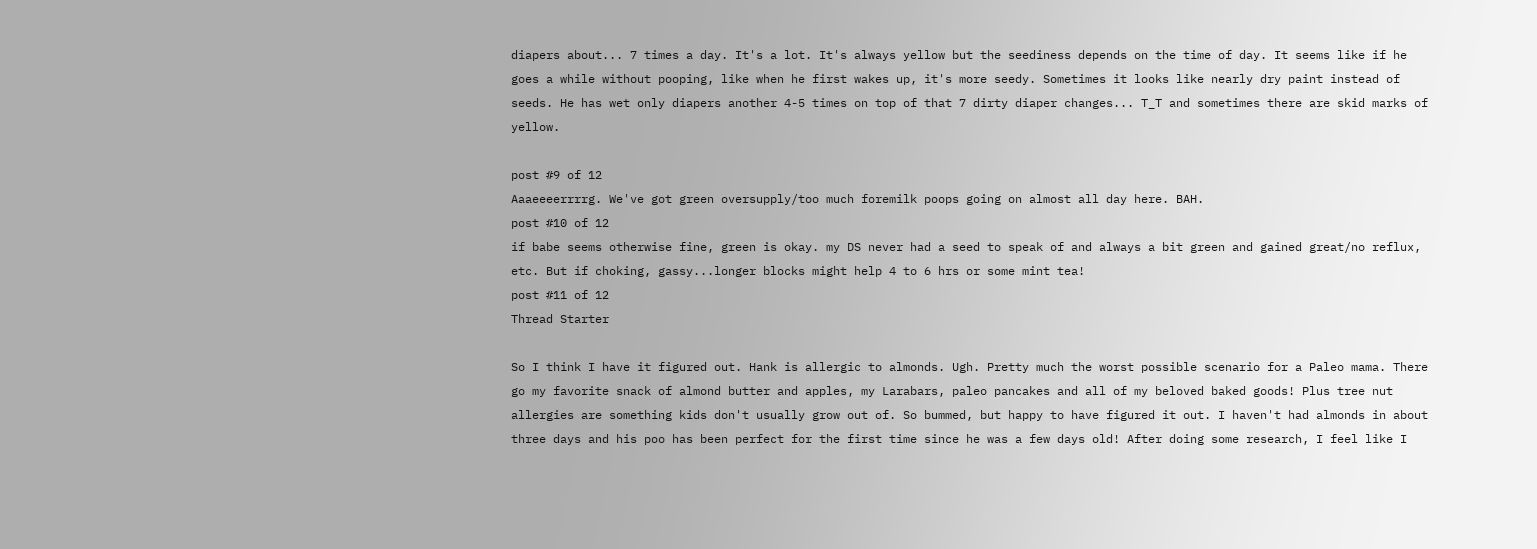diapers about... 7 times a day. It's a lot. It's always yellow but the seediness depends on the time of day. It seems like if he goes a while without pooping, like when he first wakes up, it's more seedy. Sometimes it looks like nearly dry paint instead of seeds. He has wet only diapers another 4-5 times on top of that 7 dirty diaper changes... T_T and sometimes there are skid marks of yellow.

post #9 of 12
Aaaeeeerrrrg. We've got green oversupply/too much foremilk poops going on almost all day here. BAH.
post #10 of 12
if babe seems otherwise fine, green is okay. my DS never had a seed to speak of and always a bit green and gained great/no reflux, etc. But if choking, gassy...longer blocks might help 4 to 6 hrs or some mint tea!
post #11 of 12
Thread Starter

So I think I have it figured out. Hank is allergic to almonds. Ugh. Pretty much the worst possible scenario for a Paleo mama. There go my favorite snack of almond butter and apples, my Larabars, paleo pancakes and all of my beloved baked goods! Plus tree nut allergies are something kids don't usually grow out of. So bummed, but happy to have figured it out. I haven't had almonds in about three days and his poo has been perfect for the first time since he was a few days old! After doing some research, I feel like I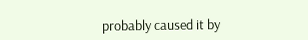probably caused it by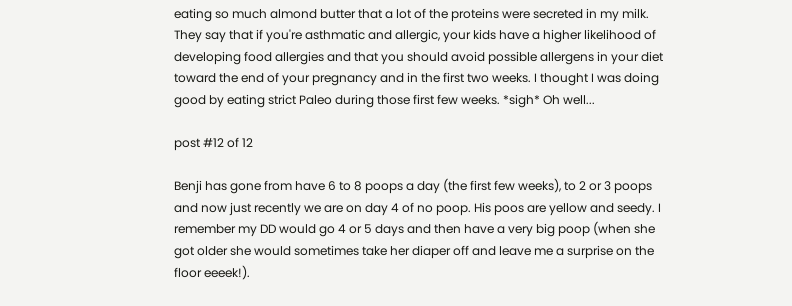eating so much almond butter that a lot of the proteins were secreted in my milk. They say that if you're asthmatic and allergic, your kids have a higher likelihood of developing food allergies and that you should avoid possible allergens in your diet toward the end of your pregnancy and in the first two weeks. I thought I was doing good by eating strict Paleo during those first few weeks. *sigh* Oh well...

post #12 of 12

Benji has gone from have 6 to 8 poops a day (the first few weeks), to 2 or 3 poops and now just recently we are on day 4 of no poop. His poos are yellow and seedy. I remember my DD would go 4 or 5 days and then have a very big poop (when she got older she would sometimes take her diaper off and leave me a surprise on the floor eeeek!).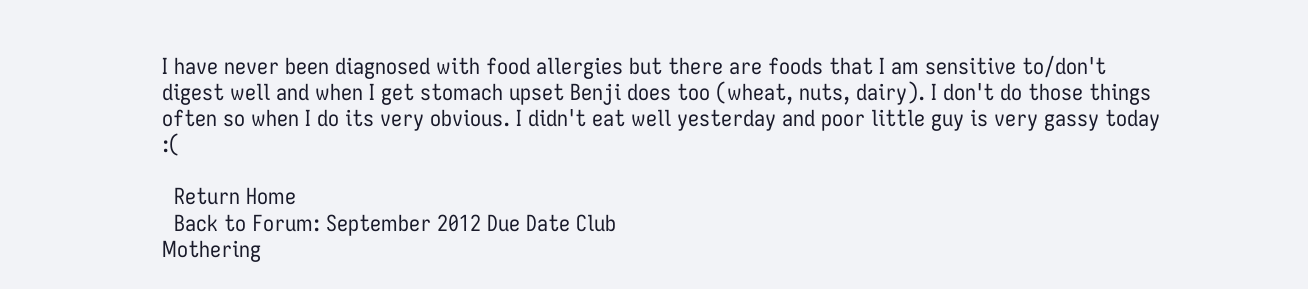I have never been diagnosed with food allergies but there are foods that I am sensitive to/don't digest well and when I get stomach upset Benji does too (wheat, nuts, dairy). I don't do those things often so when I do its very obvious. I didn't eat well yesterday and poor little guy is very gassy today :(

  Return Home
  Back to Forum: September 2012 Due Date Club
Mothering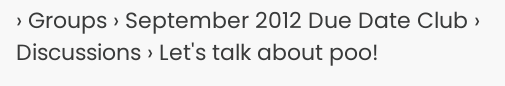› Groups › September 2012 Due Date Club › Discussions › Let's talk about poo!